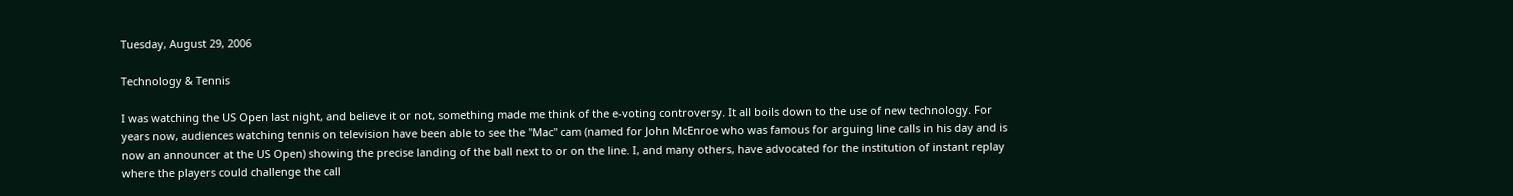Tuesday, August 29, 2006

Technology & Tennis

I was watching the US Open last night, and believe it or not, something made me think of the e-voting controversy. It all boils down to the use of new technology. For years now, audiences watching tennis on television have been able to see the "Mac" cam (named for John McEnroe who was famous for arguing line calls in his day and is now an announcer at the US Open) showing the precise landing of the ball next to or on the line. I, and many others, have advocated for the institution of instant replay where the players could challenge the call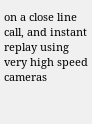on a close line call, and instant replay using very high speed cameras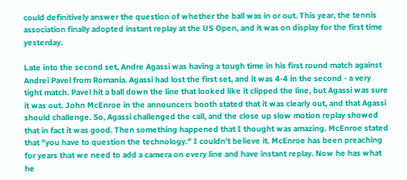could definitively answer the question of whether the ball was in or out. This year, the tennis association finally adopted instant replay at the US Open, and it was on display for the first time yesterday.

Late into the second set, Andre Agassi was having a tough time in his first round match against Andrei Pavel from Romania. Agassi had lost the first set, and it was 4-4 in the second - a very tight match. Pavel hit a ball down the line that looked like it clipped the line, but Agassi was sure it was out. John McEnroe in the announcers booth stated that it was clearly out, and that Agassi should challenge. So, Agassi challenged the call, and the close up slow motion replay showed that in fact it was good. Then something happened that I thought was amazing. McEnroe stated that "you have to question the technology." I couldn't believe it. McEnroe has been preaching for years that we need to add a camera on every line and have instant replay. Now he has what he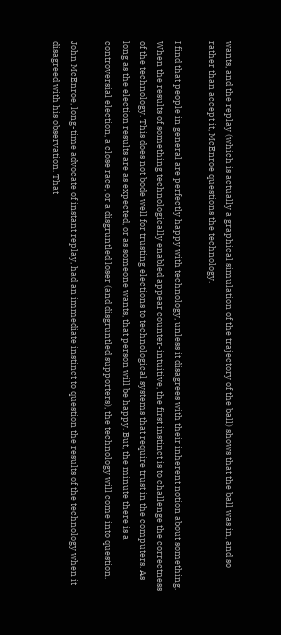wants, and the replay (which is actually a graphical simulation of the trajectory of the ball) shows that the ball was in, and so rather than accept it, McEnroe questions the technology.

I find that people in general are perfectly happy with technology, unless it disagrees with their inherent notion about something. When the results of something technologically enabled appear counter-intuitive, the first instinct is to challenge the correctness of the technology. This does not bode well for trusting elections to technological systems that require trust in the computers. As long as the election results are as expected, or as someone wants, that person will be happy. But, the minute there is a controversial election, a close race, or a disgruntled loser (and disgruntled supporters), the technology will come into question.

John McEnroe, long-time advocate of instant replay, had an immediate instinct to question the results of the technology when it disagreed with his observation. That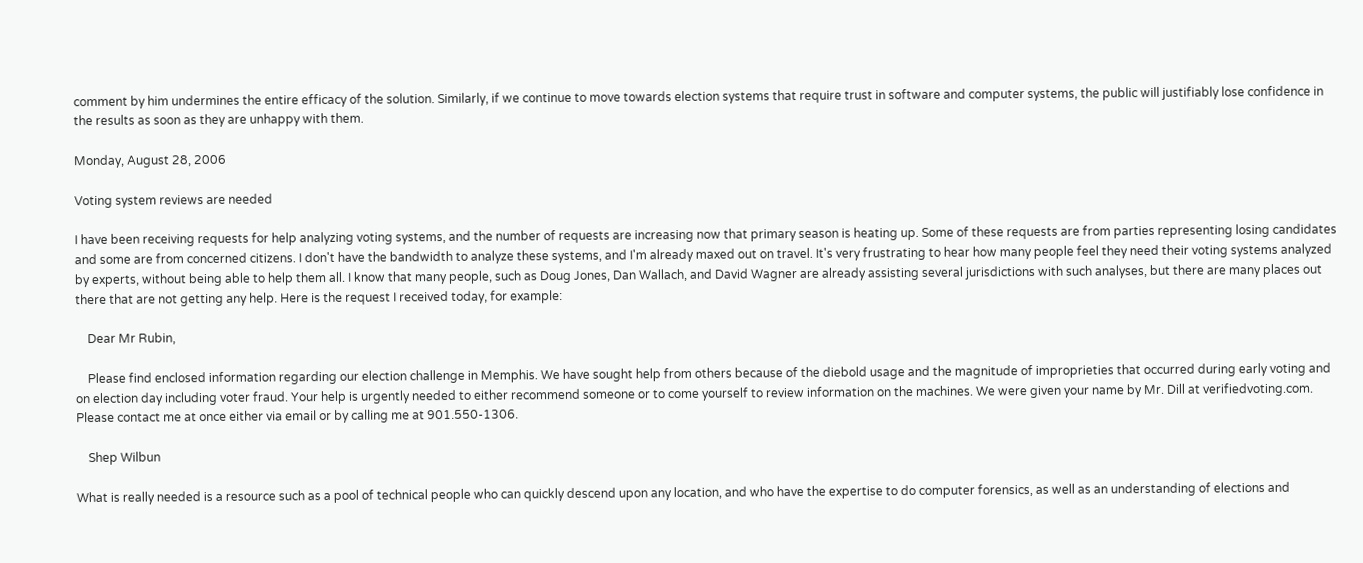comment by him undermines the entire efficacy of the solution. Similarly, if we continue to move towards election systems that require trust in software and computer systems, the public will justifiably lose confidence in the results as soon as they are unhappy with them.

Monday, August 28, 2006

Voting system reviews are needed

I have been receiving requests for help analyzing voting systems, and the number of requests are increasing now that primary season is heating up. Some of these requests are from parties representing losing candidates and some are from concerned citizens. I don't have the bandwidth to analyze these systems, and I'm already maxed out on travel. It's very frustrating to hear how many people feel they need their voting systems analyzed by experts, without being able to help them all. I know that many people, such as Doug Jones, Dan Wallach, and David Wagner are already assisting several jurisdictions with such analyses, but there are many places out there that are not getting any help. Here is the request I received today, for example:

    Dear Mr Rubin,

    Please find enclosed information regarding our election challenge in Memphis. We have sought help from others because of the diebold usage and the magnitude of improprieties that occurred during early voting and on election day including voter fraud. Your help is urgently needed to either recommend someone or to come yourself to review information on the machines. We were given your name by Mr. Dill at verifiedvoting.com. Please contact me at once either via email or by calling me at 901.550-1306.

    Shep Wilbun

What is really needed is a resource such as a pool of technical people who can quickly descend upon any location, and who have the expertise to do computer forensics, as well as an understanding of elections and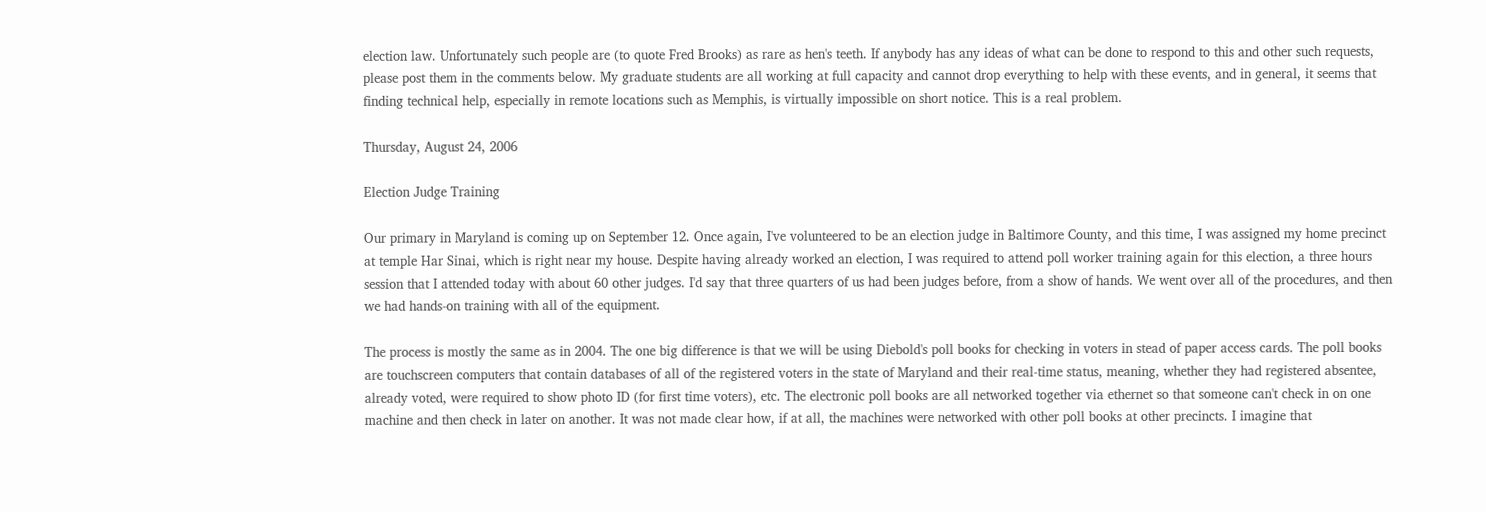election law. Unfortunately such people are (to quote Fred Brooks) as rare as hen's teeth. If anybody has any ideas of what can be done to respond to this and other such requests, please post them in the comments below. My graduate students are all working at full capacity and cannot drop everything to help with these events, and in general, it seems that finding technical help, especially in remote locations such as Memphis, is virtually impossible on short notice. This is a real problem.

Thursday, August 24, 2006

Election Judge Training

Our primary in Maryland is coming up on September 12. Once again, I've volunteered to be an election judge in Baltimore County, and this time, I was assigned my home precinct at temple Har Sinai, which is right near my house. Despite having already worked an election, I was required to attend poll worker training again for this election, a three hours session that I attended today with about 60 other judges. I'd say that three quarters of us had been judges before, from a show of hands. We went over all of the procedures, and then we had hands-on training with all of the equipment.

The process is mostly the same as in 2004. The one big difference is that we will be using Diebold's poll books for checking in voters in stead of paper access cards. The poll books are touchscreen computers that contain databases of all of the registered voters in the state of Maryland and their real-time status, meaning, whether they had registered absentee, already voted, were required to show photo ID (for first time voters), etc. The electronic poll books are all networked together via ethernet so that someone can't check in on one machine and then check in later on another. It was not made clear how, if at all, the machines were networked with other poll books at other precincts. I imagine that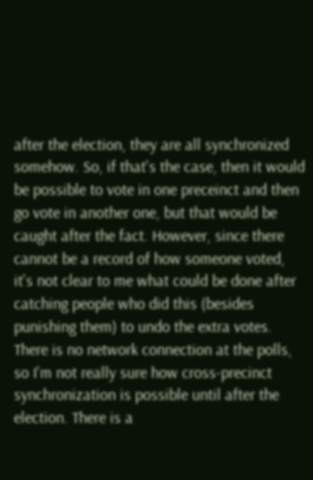after the election, they are all synchronized somehow. So, if that's the case, then it would be possible to vote in one preceinct and then go vote in another one, but that would be caught after the fact. However, since there cannot be a record of how someone voted, it's not clear to me what could be done after catching people who did this (besides punishing them) to undo the extra votes. There is no network connection at the polls, so I'm not really sure how cross-precinct synchronization is possible until after the election. There is a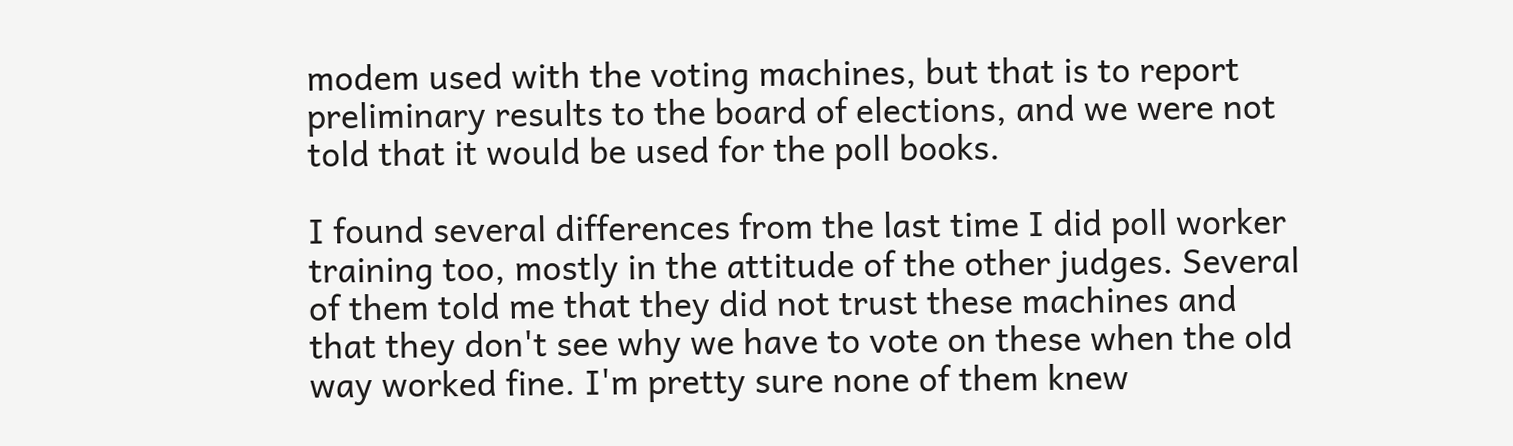modem used with the voting machines, but that is to report preliminary results to the board of elections, and we were not told that it would be used for the poll books.

I found several differences from the last time I did poll worker training too, mostly in the attitude of the other judges. Several of them told me that they did not trust these machines and that they don't see why we have to vote on these when the old way worked fine. I'm pretty sure none of them knew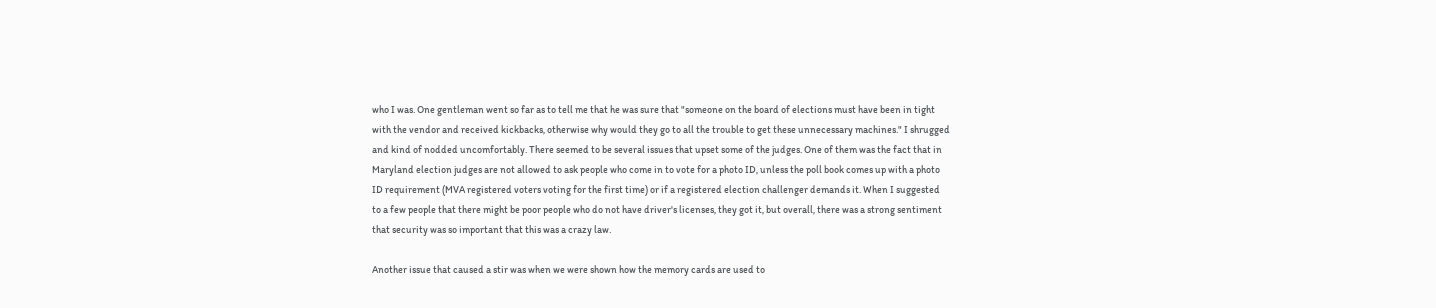who I was. One gentleman went so far as to tell me that he was sure that "someone on the board of elections must have been in tight with the vendor and received kickbacks, otherwise why would they go to all the trouble to get these unnecessary machines." I shrugged and kind of nodded uncomfortably. There seemed to be several issues that upset some of the judges. One of them was the fact that in Maryland election judges are not allowed to ask people who come in to vote for a photo ID, unless the poll book comes up with a photo ID requirement (MVA registered voters voting for the first time) or if a registered election challenger demands it. When I suggested to a few people that there might be poor people who do not have driver's licenses, they got it, but overall, there was a strong sentiment that security was so important that this was a crazy law.

Another issue that caused a stir was when we were shown how the memory cards are used to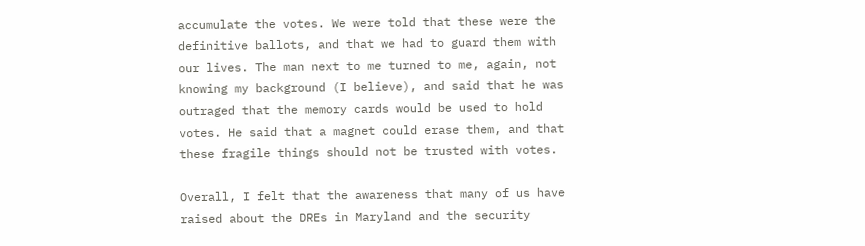accumulate the votes. We were told that these were the definitive ballots, and that we had to guard them with our lives. The man next to me turned to me, again, not knowing my background (I believe), and said that he was outraged that the memory cards would be used to hold votes. He said that a magnet could erase them, and that these fragile things should not be trusted with votes.

Overall, I felt that the awareness that many of us have raised about the DREs in Maryland and the security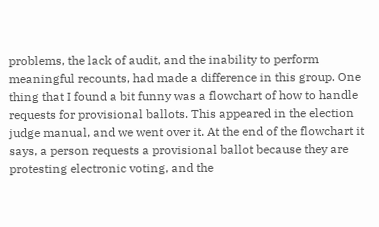problems, the lack of audit, and the inability to perform meaningful recounts, had made a difference in this group. One thing that I found a bit funny was a flowchart of how to handle requests for provisional ballots. This appeared in the election judge manual, and we went over it. At the end of the flowchart it says, a person requests a provisional ballot because they are protesting electronic voting, and the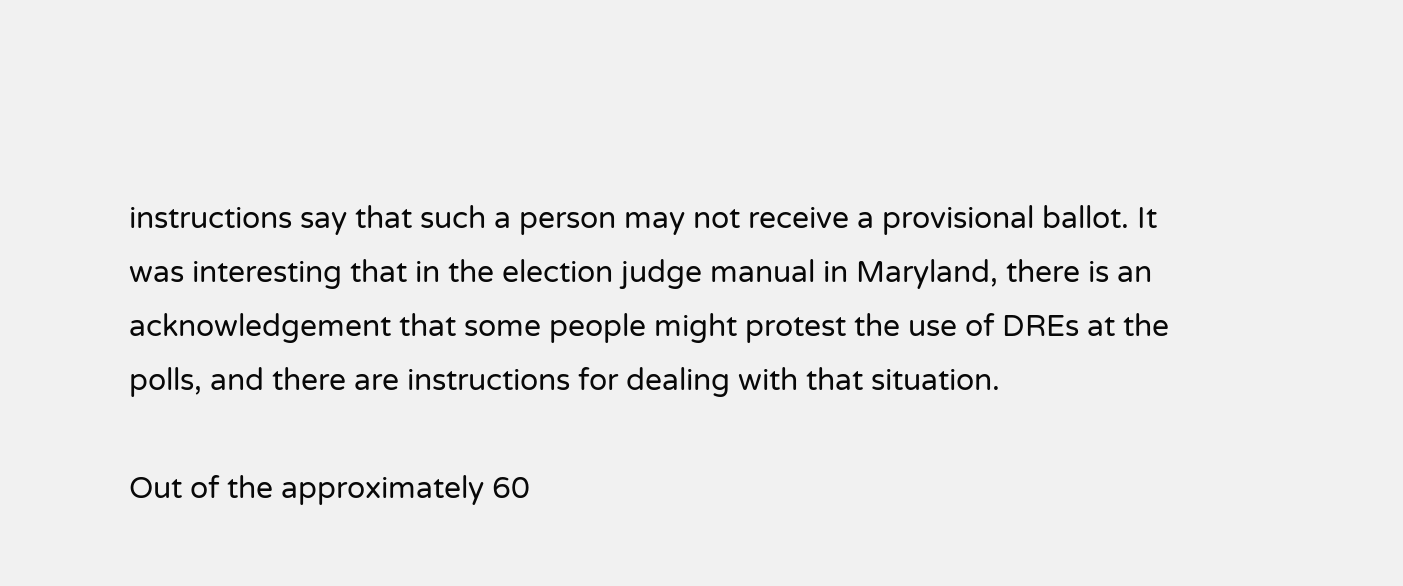instructions say that such a person may not receive a provisional ballot. It was interesting that in the election judge manual in Maryland, there is an acknowledgement that some people might protest the use of DREs at the polls, and there are instructions for dealing with that situation.

Out of the approximately 60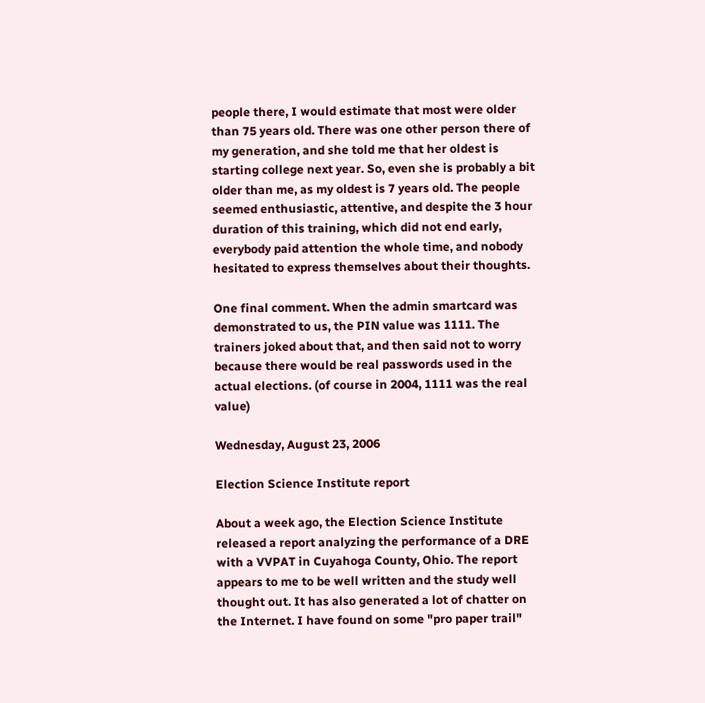people there, I would estimate that most were older than 75 years old. There was one other person there of my generation, and she told me that her oldest is starting college next year. So, even she is probably a bit older than me, as my oldest is 7 years old. The people seemed enthusiastic, attentive, and despite the 3 hour duration of this training, which did not end early, everybody paid attention the whole time, and nobody hesitated to express themselves about their thoughts.

One final comment. When the admin smartcard was demonstrated to us, the PIN value was 1111. The trainers joked about that, and then said not to worry because there would be real passwords used in the actual elections. (of course in 2004, 1111 was the real value)

Wednesday, August 23, 2006

Election Science Institute report

About a week ago, the Election Science Institute released a report analyzing the performance of a DRE with a VVPAT in Cuyahoga County, Ohio. The report appears to me to be well written and the study well thought out. It has also generated a lot of chatter on the Internet. I have found on some "pro paper trail"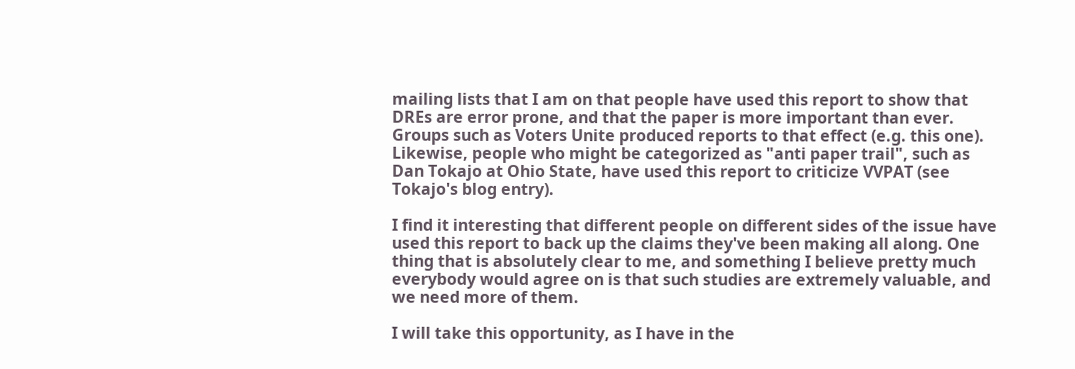mailing lists that I am on that people have used this report to show that DREs are error prone, and that the paper is more important than ever. Groups such as Voters Unite produced reports to that effect (e.g. this one). Likewise, people who might be categorized as "anti paper trail", such as Dan Tokajo at Ohio State, have used this report to criticize VVPAT (see Tokajo's blog entry).

I find it interesting that different people on different sides of the issue have used this report to back up the claims they've been making all along. One thing that is absolutely clear to me, and something I believe pretty much everybody would agree on is that such studies are extremely valuable, and we need more of them.

I will take this opportunity, as I have in the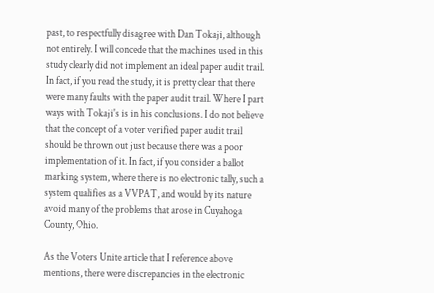past, to respectfully disagree with Dan Tokaji, although not entirely. I will concede that the machines used in this study clearly did not implement an ideal paper audit trail. In fact, if you read the study, it is pretty clear that there were many faults with the paper audit trail. Where I part ways with Tokaji's is in his conclusions. I do not believe that the concept of a voter verified paper audit trail should be thrown out just because there was a poor implementation of it. In fact, if you consider a ballot marking system, where there is no electronic tally, such a system qualifies as a VVPAT, and would by its nature avoid many of the problems that arose in Cuyahoga County, Ohio.

As the Voters Unite article that I reference above mentions, there were discrepancies in the electronic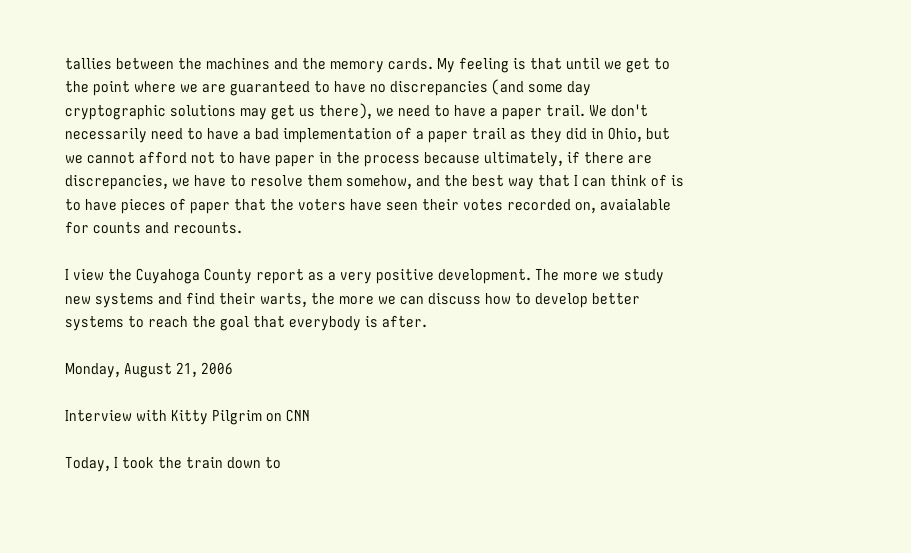tallies between the machines and the memory cards. My feeling is that until we get to the point where we are guaranteed to have no discrepancies (and some day cryptographic solutions may get us there), we need to have a paper trail. We don't necessarily need to have a bad implementation of a paper trail as they did in Ohio, but we cannot afford not to have paper in the process because ultimately, if there are discrepancies, we have to resolve them somehow, and the best way that I can think of is to have pieces of paper that the voters have seen their votes recorded on, avaialable for counts and recounts.

I view the Cuyahoga County report as a very positive development. The more we study new systems and find their warts, the more we can discuss how to develop better systems to reach the goal that everybody is after.

Monday, August 21, 2006

Interview with Kitty Pilgrim on CNN

Today, I took the train down to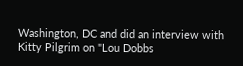Washington, DC and did an interview with Kitty Pilgrim on "Lou Dobbs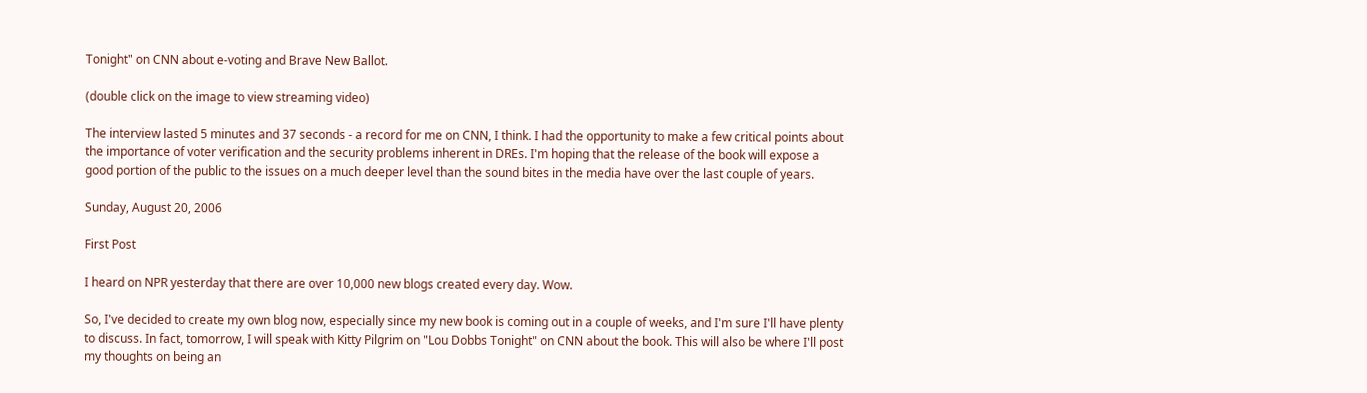Tonight" on CNN about e-voting and Brave New Ballot.

(double click on the image to view streaming video)

The interview lasted 5 minutes and 37 seconds - a record for me on CNN, I think. I had the opportunity to make a few critical points about the importance of voter verification and the security problems inherent in DREs. I'm hoping that the release of the book will expose a good portion of the public to the issues on a much deeper level than the sound bites in the media have over the last couple of years.

Sunday, August 20, 2006

First Post

I heard on NPR yesterday that there are over 10,000 new blogs created every day. Wow.

So, I've decided to create my own blog now, especially since my new book is coming out in a couple of weeks, and I'm sure I'll have plenty to discuss. In fact, tomorrow, I will speak with Kitty Pilgrim on "Lou Dobbs Tonight" on CNN about the book. This will also be where I'll post my thoughts on being an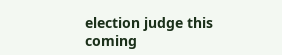election judge this coming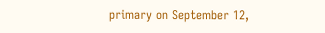primary on September 12,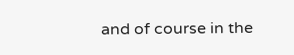and of course in the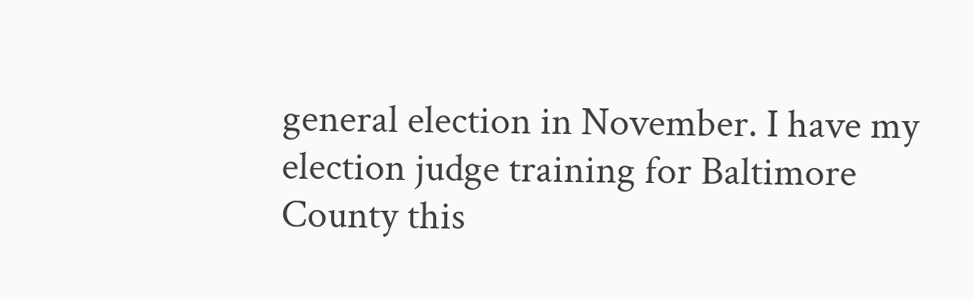general election in November. I have my election judge training for Baltimore County this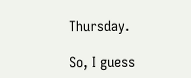Thursday.

So, I guess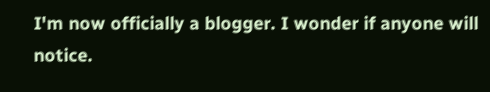I'm now officially a blogger. I wonder if anyone will notice.